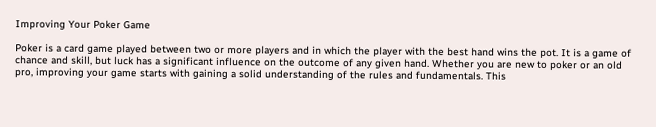Improving Your Poker Game

Poker is a card game played between two or more players and in which the player with the best hand wins the pot. It is a game of chance and skill, but luck has a significant influence on the outcome of any given hand. Whether you are new to poker or an old pro, improving your game starts with gaining a solid understanding of the rules and fundamentals. This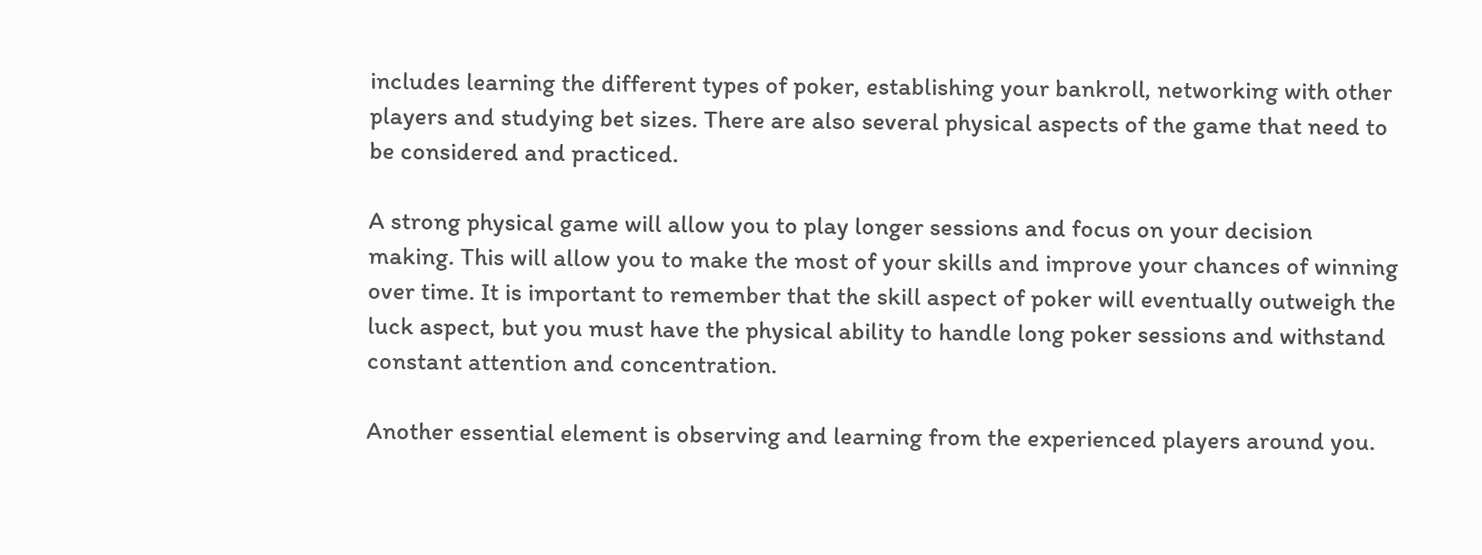includes learning the different types of poker, establishing your bankroll, networking with other players and studying bet sizes. There are also several physical aspects of the game that need to be considered and practiced.

A strong physical game will allow you to play longer sessions and focus on your decision making. This will allow you to make the most of your skills and improve your chances of winning over time. It is important to remember that the skill aspect of poker will eventually outweigh the luck aspect, but you must have the physical ability to handle long poker sessions and withstand constant attention and concentration.

Another essential element is observing and learning from the experienced players around you.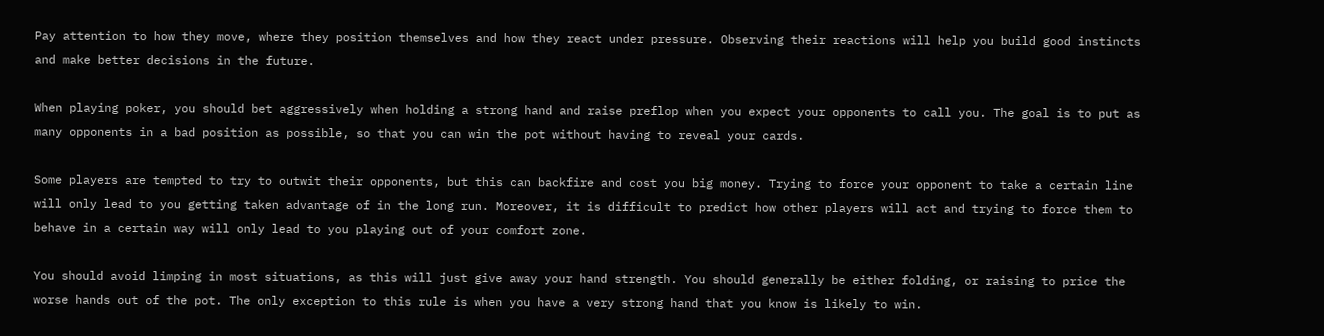Pay attention to how they move, where they position themselves and how they react under pressure. Observing their reactions will help you build good instincts and make better decisions in the future.

When playing poker, you should bet aggressively when holding a strong hand and raise preflop when you expect your opponents to call you. The goal is to put as many opponents in a bad position as possible, so that you can win the pot without having to reveal your cards.

Some players are tempted to try to outwit their opponents, but this can backfire and cost you big money. Trying to force your opponent to take a certain line will only lead to you getting taken advantage of in the long run. Moreover, it is difficult to predict how other players will act and trying to force them to behave in a certain way will only lead to you playing out of your comfort zone.

You should avoid limping in most situations, as this will just give away your hand strength. You should generally be either folding, or raising to price the worse hands out of the pot. The only exception to this rule is when you have a very strong hand that you know is likely to win.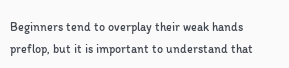Beginners tend to overplay their weak hands preflop, but it is important to understand that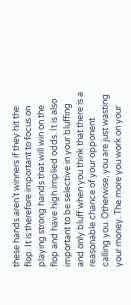these hands aren’t winners if they hit the flop. It is therefore important to focus on playing strong hands that will win on the flop and have high implied odds. It is also important to be selective in your bluffing and only bluff when you think that there is a reasonable chance of your opponent calling you. Otherwise, you are just wasting your money. The more you work on your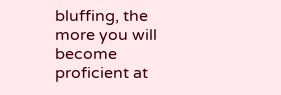bluffing, the more you will become proficient at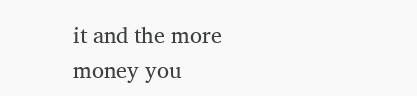it and the more money you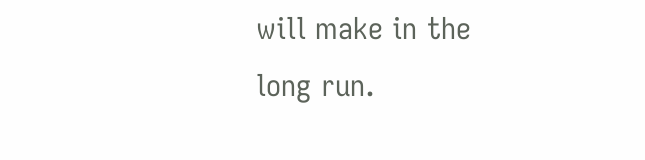will make in the long run.